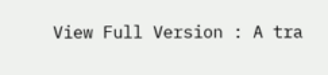View Full Version : A tra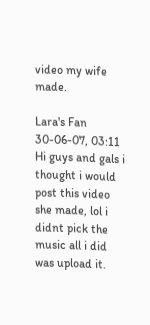video my wife made.

Lara's Fan
30-06-07, 03:11
Hi guys and gals i thought i would post this video she made, lol i didnt pick the music all i did was upload it.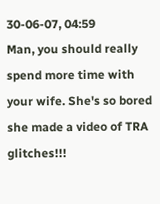30-06-07, 04:59
Man, you should really spend more time with your wife. She's so bored she made a video of TRA glitches!!!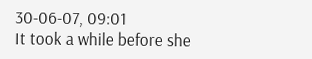30-06-07, 09:01
It took a while before she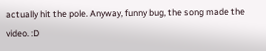actually hit the pole. Anyway, funny bug, the song made the video. :D